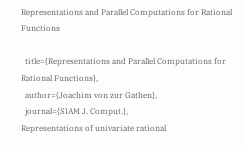Representations and Parallel Computations for Rational Functions

  title={Representations and Parallel Computations for Rational Functions},
  author={Joachim von zur Gathen},
  journal={SIAM J. Comput.},
Representations of univariate rational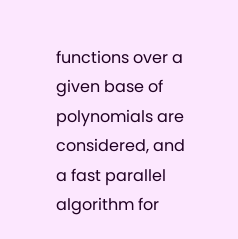functions over a given base of polynomials are considered, and a fast parallel algorithm for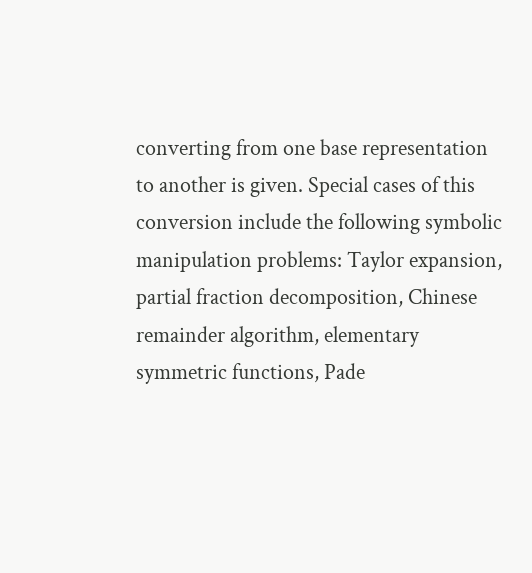converting from one base representation to another is given. Special cases of this conversion include the following symbolic manipulation problems: Taylor expansion, partial fraction decomposition, Chinese remainder algorithm, elementary symmetric functions, Pade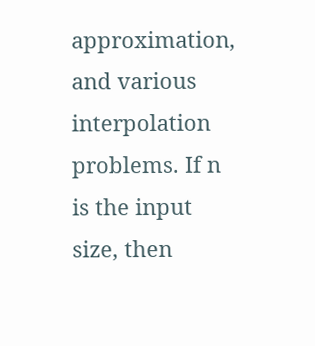approximation, and various interpolation problems. If n is the input size, then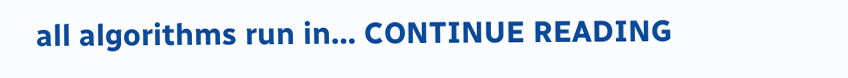all algorithms run in… CONTINUE READING